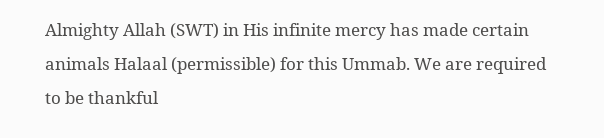Almighty Allah (SWT) in His infinite mercy has made certain animals Halaal (permissible) for this Ummab. We are required to be thankful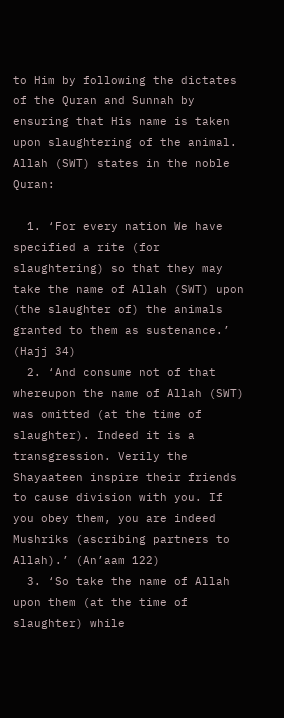to Him by following the dictates of the Quran and Sunnah by ensuring that His name is taken upon slaughtering of the animal. Allah (SWT) states in the noble Quran:

  1. ‘For every nation We have specified a rite (for slaughtering) so that they may take the name of Allah (SWT) upon (the slaughter of) the animals granted to them as sustenance.’ (Hajj 34)
  2. ‘And consume not of that whereupon the name of Allah (SWT) was omitted (at the time of slaughter). Indeed it is a transgression. Verily the Shayaateen inspire their friends to cause division with you. If you obey them, you are indeed Mushriks (ascribing partners to Allah).’ (An’aam 122)
  3. ‘So take the name of Allah upon them (at the time of slaughter) while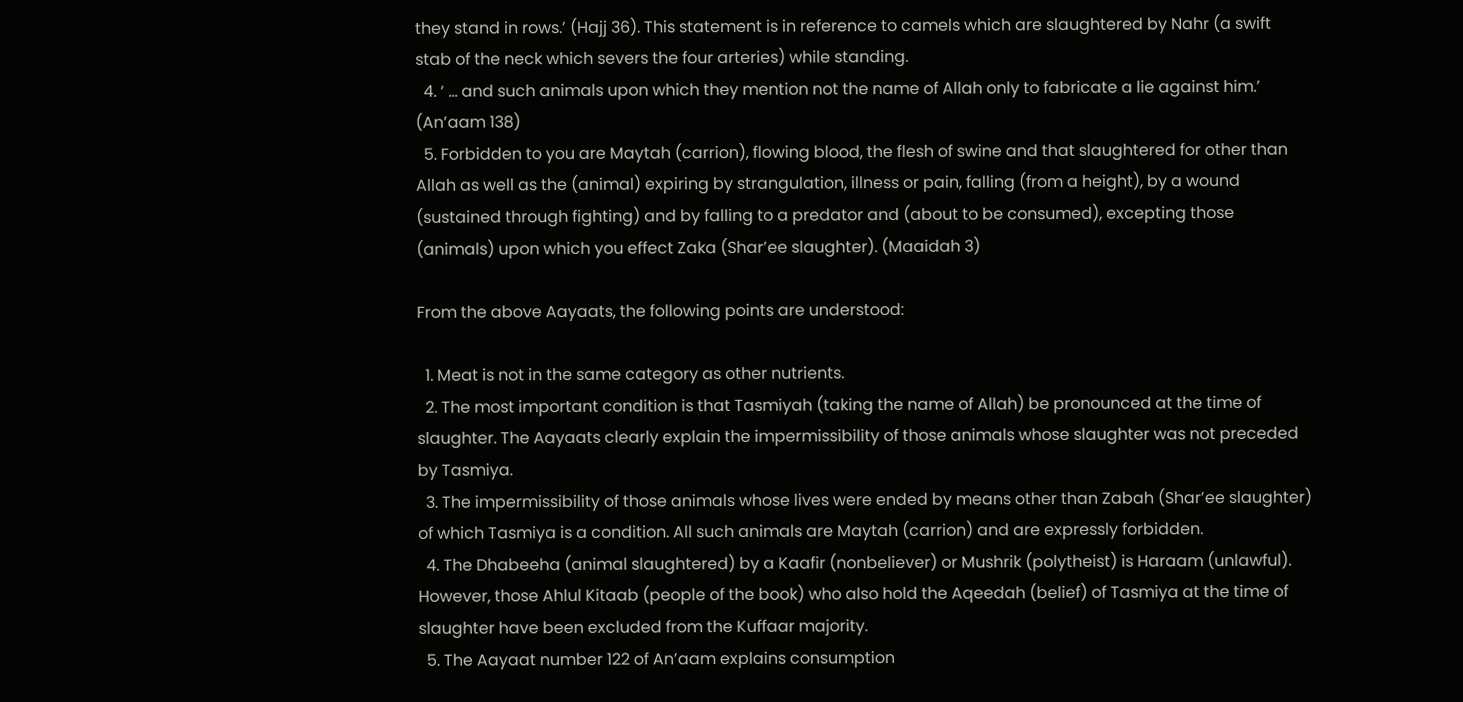they stand in rows.’ (Hajj 36). This statement is in reference to camels which are slaughtered by Nahr (a swift stab of the neck which severs the four arteries) while standing.
  4. ‘ … and such animals upon which they mention not the name of Allah only to fabricate a lie against him.’ (An’aam 138)
  5. Forbidden to you are Maytah (carrion), flowing blood, the flesh of swine and that slaughtered for other than Allah as well as the (animal) expiring by strangulation, illness or pain, falling (from a height), by a wound (sustained through fighting) and by falling to a predator and (about to be consumed), excepting those (animals) upon which you effect Zaka (Shar’ee slaughter). (Maaidah 3)

From the above Aayaats, the following points are understood:

  1. Meat is not in the same category as other nutrients.
  2. The most important condition is that Tasmiyah (taking the name of Allah) be pronounced at the time of slaughter. The Aayaats clearly explain the impermissibility of those animals whose slaughter was not preceded by Tasmiya.
  3. The impermissibility of those animals whose lives were ended by means other than Zabah (Shar’ee slaughter) of which Tasmiya is a condition. All such animals are Maytah (carrion) and are expressly forbidden.
  4. The Dhabeeha (animal slaughtered) by a Kaafir (nonbeliever) or Mushrik (polytheist) is Haraam (unlawful). However, those Ahlul Kitaab (people of the book) who also hold the Aqeedah (belief) of Tasmiya at the time of slaughter have been excluded from the Kuffaar majority.
  5. The Aayaat number 122 of An’aam explains consumption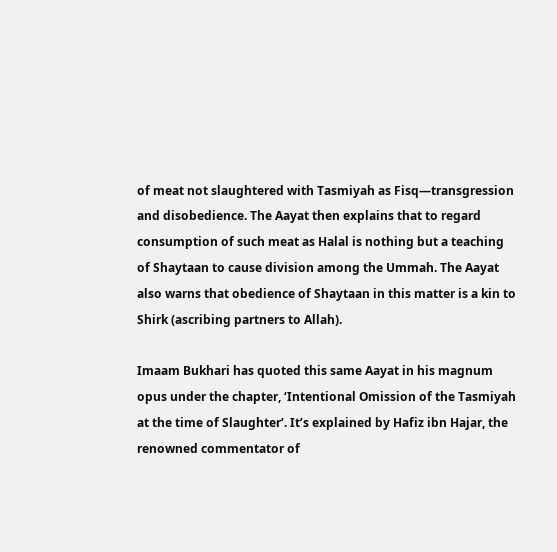of meat not slaughtered with Tasmiyah as Fisq—transgression and disobedience. The Aayat then explains that to regard consumption of such meat as Halal is nothing but a teaching of Shaytaan to cause division among the Ummah. The Aayat also warns that obedience of Shaytaan in this matter is a kin to Shirk (ascribing partners to Allah).

Imaam Bukhari has quoted this same Aayat in his magnum opus under the chapter, ‘Intentional Omission of the Tasmiyah at the time of Slaughter’. It’s explained by Hafiz ibn Hajar, the renowned commentator of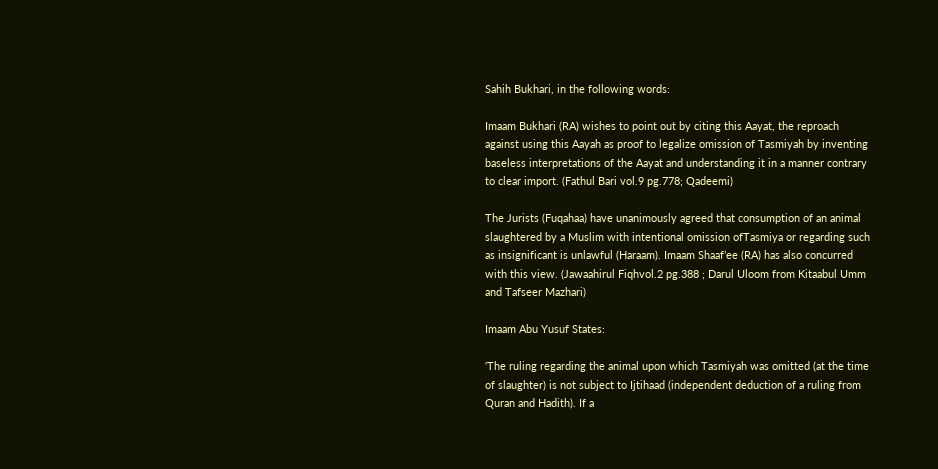Sahih Bukhari, in the following words:

Imaam Bukhari (RA) wishes to point out by citing this Aayat, the reproach against using this Aayah as proof to legalize omission of Tasmiyah by inventing baseless interpretations of the Aayat and understanding it in a manner contrary to clear import. (Fathul Bari vol.9 pg.778; Qadeemi)

The Jurists (Fuqahaa) have unanimously agreed that consumption of an animal slaughtered by a Muslim with intentional omission ofTasmiya or regarding such as insignificant is unlawful (Haraam). Imaam Shaaf’ee (RA) has also concurred with this view. (Jawaahirul Fiqhvol.2 pg.388 ; Darul Uloom from Kitaabul Umm and Tafseer Mazhari)

Imaam Abu Yusuf States:

‘The ruling regarding the animal upon which Tasmiyah was omitted (at the time of slaughter) is not subject to Ijtihaad (independent deduction of a ruling from Quran and Hadith). If a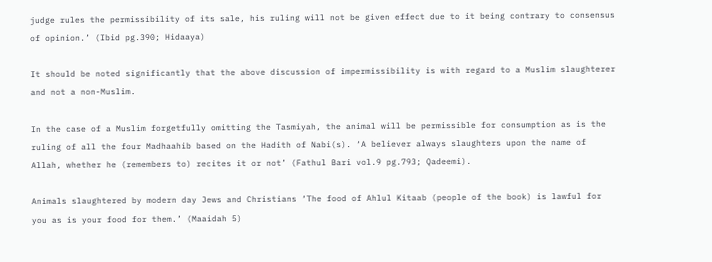judge rules the permissibility of its sale, his ruling will not be given effect due to it being contrary to consensus of opinion.’ (Ibid pg.390; Hidaaya)

It should be noted significantly that the above discussion of impermissibility is with regard to a Muslim slaughterer and not a non-Muslim.

In the case of a Muslim forgetfully omitting the Tasmiyah, the animal will be permissible for consumption as is the ruling of all the four Madhaahib based on the Hadith of Nabi(s). ‘A believer always slaughters upon the name of Allah, whether he (remembers to) recites it or not’ (Fathul Bari vol.9 pg.793; Qadeemi).

Animals slaughtered by modern day Jews and Christians ‘The food of Ahlul Kitaab (people of the book) is lawful for you as is your food for them.’ (Maaidah 5)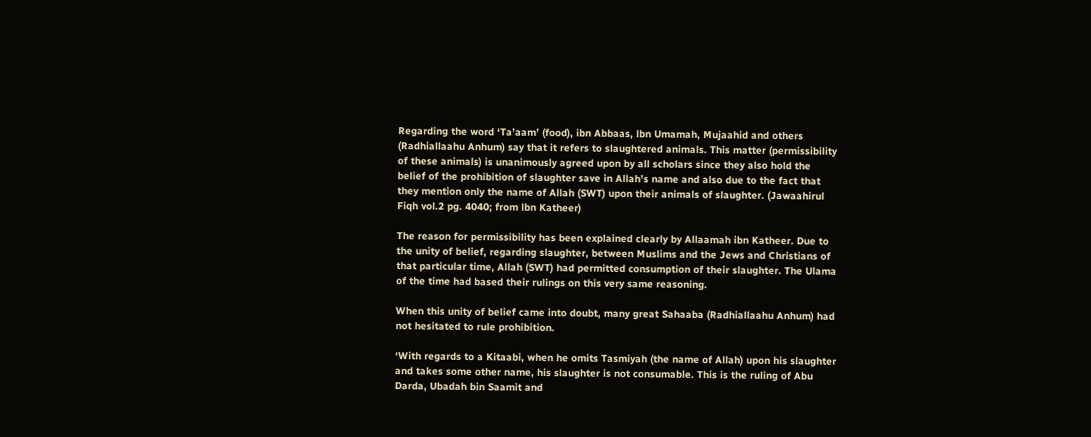Regarding the word ‘Ta’aam’ (food), ibn Abbaas, lbn Umamah, Mujaahid and others (Radhiallaahu Anhum) say that it refers to slaughtered animals. This matter (permissibility of these animals) is unanimously agreed upon by all scholars since they also hold the belief of the prohibition of slaughter save in Allah’s name and also due to the fact that they mention only the name of Allah (SWT) upon their animals of slaughter. (Jawaahirul Fiqh vol.2 pg. 4040; from lbn Katheer)

The reason for permissibility has been explained clearly by Allaamah ibn Katheer. Due to the unity of belief, regarding slaughter, between Muslims and the Jews and Christians of that particular time, Allah (SWT) had permitted consumption of their slaughter. The Ulama of the time had based their rulings on this very same reasoning.

When this unity of belief came into doubt, many great Sahaaba (Radhiallaahu Anhum) had not hesitated to rule prohibition.

‘With regards to a Kitaabi, when he omits Tasmiyah (the name of Allah) upon his slaughter and takes some other name, his slaughter is not consumable. This is the ruling of Abu Darda, Ubadah bin Saamit and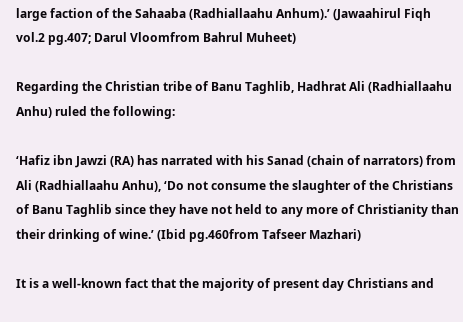large faction of the Sahaaba (Radhiallaahu Anhum).’ (Jawaahirul Fiqh vol.2 pg.407; Darul Vloomfrom Bahrul Muheet)

Regarding the Christian tribe of Banu Taghlib, Hadhrat Ali (Radhiallaahu Anhu) ruled the following:

‘Hafiz ibn Jawzi (RA) has narrated with his Sanad (chain of narrators) from Ali (Radhiallaahu Anhu), ‘Do not consume the slaughter of the Christians of Banu Taghlib since they have not held to any more of Christianity than their drinking of wine.’ (Ibid pg.460from Tafseer Mazhari)

It is a well-known fact that the majority of present day Christians and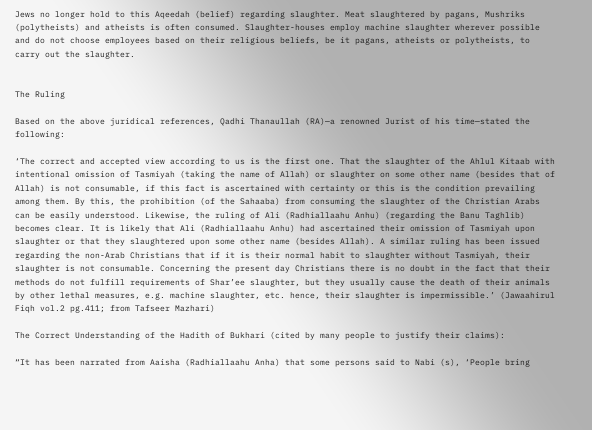Jews no longer hold to this Aqeedah (belief) regarding slaughter. Meat slaughtered by pagans, Mushriks (polytheists) and atheists is often consumed. Slaughter-houses employ machine slaughter wherever possible and do not choose employees based on their religious beliefs, be it pagans, atheists or polytheists, to carry out the slaughter.


The Ruling

Based on the above juridical references, Qadhi Thanaullah (RA)—a renowned Jurist of his time—stated the following:

‘The correct and accepted view according to us is the first one. That the slaughter of the Ahlul Kitaab with intentional omission of Tasmiyah (taking the name of Allah) or slaughter on some other name (besides that of Allah) is not consumable, if this fact is ascertained with certainty or this is the condition prevailing among them. By this, the prohibition (of the Sahaaba) from consuming the slaughter of the Christian Arabs can be easily understood. Likewise, the ruling of Ali (Radhiallaahu Anhu) (regarding the Banu Taghlib) becomes clear. It is likely that Ali (Radhiallaahu Anhu) had ascertained their omission of Tasmiyah upon slaughter or that they slaughtered upon some other name (besides Allah). A similar ruling has been issued regarding the non-Arab Christians that if it is their normal habit to slaughter without Tasmiyah, their slaughter is not consumable. Concerning the present day Christians there is no doubt in the fact that their methods do not fulfill requirements of Shar’ee slaughter, but they usually cause the death of their animals by other lethal measures, e.g. machine slaughter, etc. hence, their slaughter is impermissible.’ (Jawaahirul Fiqh vol.2 pg.411; from Tafseer Mazhari)

The Correct Understanding of the Hadith of Bukhari (cited by many people to justify their claims):

“It has been narrated from Aaisha (Radhiallaahu Anha) that some persons said to Nabi (s), ‘People bring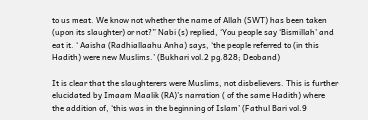to us meat. We know not whether the name of Allah (SWT) has been taken (upon its slaughter) or not?” Nabi (s) replied, ‘You people say ‘Bismillah’ and eat it. ‘ Aaisha (Radhiallaahu Anha) says, ‘the people referred to (in this Hadith) were new Muslims.’ (Bukhari vol.2 pg.828; Deoband)

It is clear that the slaughterers were Muslims, not disbelievers. This is further elucidated by Imaam Maalik (RA)’s narration ( of the same Hadith) where the addition of, ‘this was in the beginning of Islam’ (Fathul Bari vol.9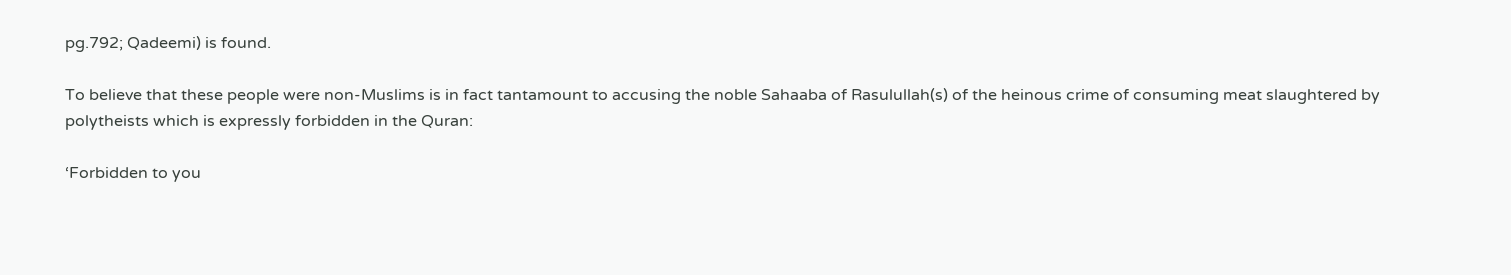pg.792; Qadeemi) is found.

To believe that these people were non-Muslims is in fact tantamount to accusing the noble Sahaaba of Rasulullah(s) of the heinous crime of consuming meat slaughtered by polytheists which is expressly forbidden in the Quran:

‘Forbidden to you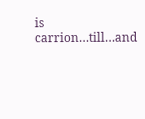is carrion…till…and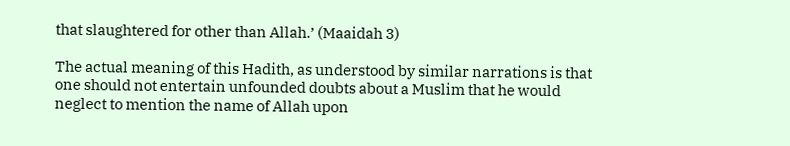that slaughtered for other than Allah.’ (Maaidah 3)

The actual meaning of this Hadith, as understood by similar narrations is that one should not entertain unfounded doubts about a Muslim that he would neglect to mention the name of Allah upon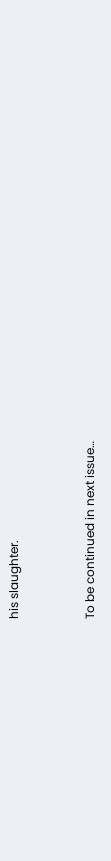his slaughter.


To be continued in next issue…